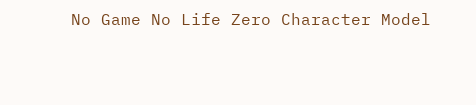No Game No Life Zero Character Model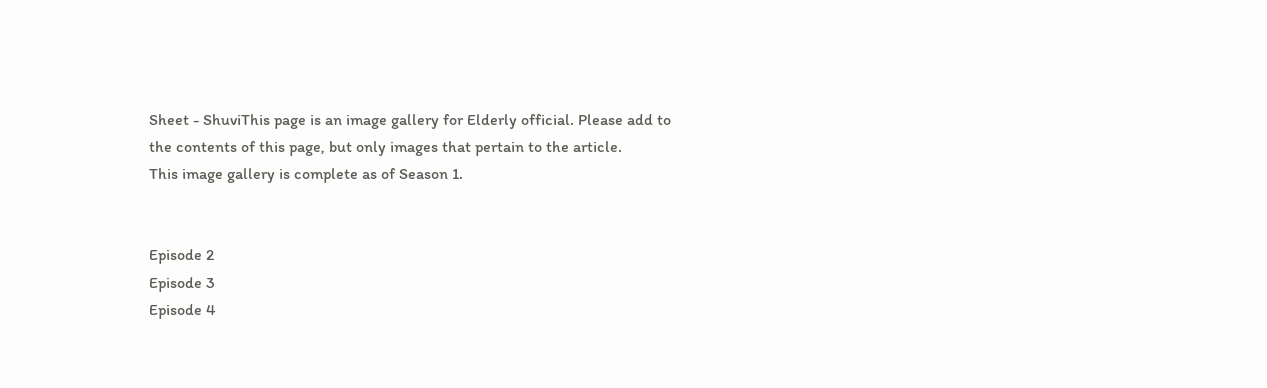Sheet - ShuviThis page is an image gallery for Elderly official. Please add to the contents of this page, but only images that pertain to the article.
This image gallery is complete as of Season 1.


Episode 2
Episode 3
Episode 4